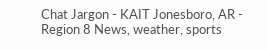Chat Jargon - KAIT Jonesboro, AR - Region 8 News, weather, sports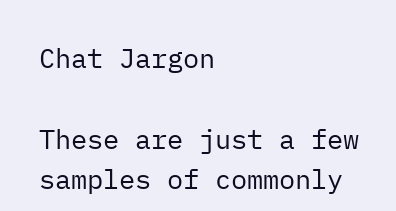Chat Jargon

These are just a few samples of commonly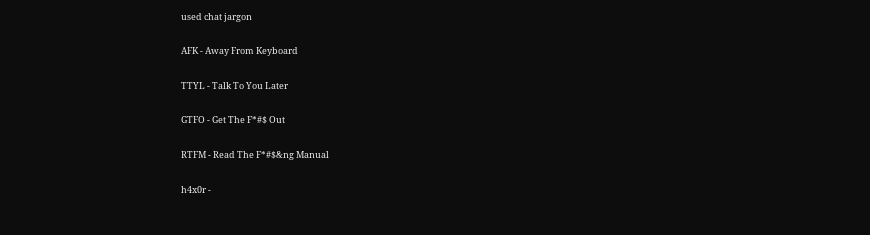used chat jargon

AFK - Away From Keyboard

TTYL - Talk To You Later

GTFO - Get The F*#$ Out

RTFM - Read The F*#$&ng Manual

h4x0r -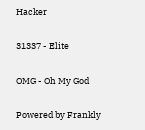Hacker

31337 - Elite

OMG - Oh My God

Powered by Frankly